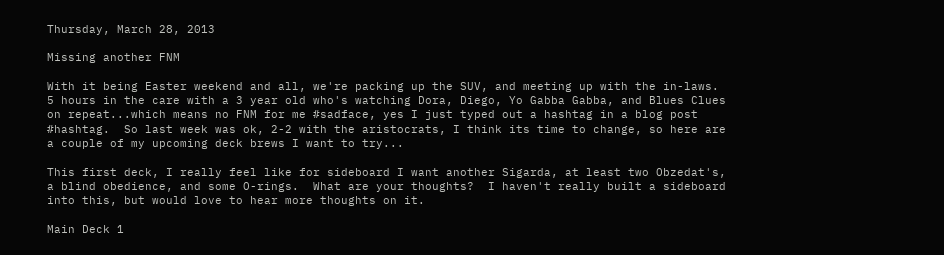Thursday, March 28, 2013

Missing another FNM

With it being Easter weekend and all, we're packing up the SUV, and meeting up with the in-laws.  5 hours in the care with a 3 year old who's watching Dora, Diego, Yo Gabba Gabba, and Blues Clues on repeat...which means no FNM for me #sadface, yes I just typed out a hashtag in a blog post #hashtag.  So last week was ok, 2-2 with the aristocrats, I think its time to change, so here are a couple of my upcoming deck brews I want to try...

This first deck, I really feel like for sideboard I want another Sigarda, at least two Obzedat's, a blind obedience, and some O-rings.  What are your thoughts?  I haven't really built a sideboard into this, but would love to hear more thoughts on it.

Main Deck 1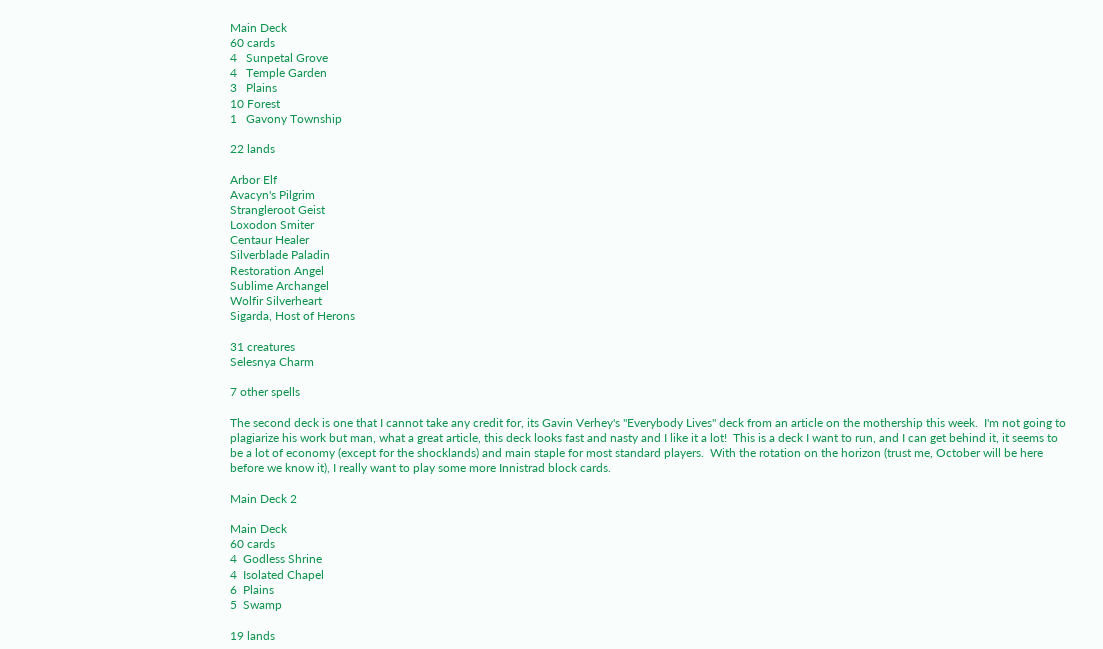Main Deck
60 cards
4   Sunpetal Grove
4   Temple Garden
3   Plains
10 Forest
1   Gavony Township

22 lands

Arbor Elf
Avacyn's Pilgrim
Strangleroot Geist
Loxodon Smiter
Centaur Healer
Silverblade Paladin
Restoration Angel
Sublime Archangel
Wolfir Silverheart
Sigarda, Host of Herons

31 creatures
Selesnya Charm

7 other spells

The second deck is one that I cannot take any credit for, its Gavin Verhey's "Everybody Lives" deck from an article on the mothership this week.  I'm not going to plagiarize his work but man, what a great article, this deck looks fast and nasty and I like it a lot!  This is a deck I want to run, and I can get behind it, it seems to be a lot of economy (except for the shocklands) and main staple for most standard players.  With the rotation on the horizon (trust me, October will be here before we know it), I really want to play some more Innistrad block cards.

Main Deck 2

Main Deck
60 cards
4  Godless Shrine
4  Isolated Chapel
6  Plains
5  Swamp

19 lands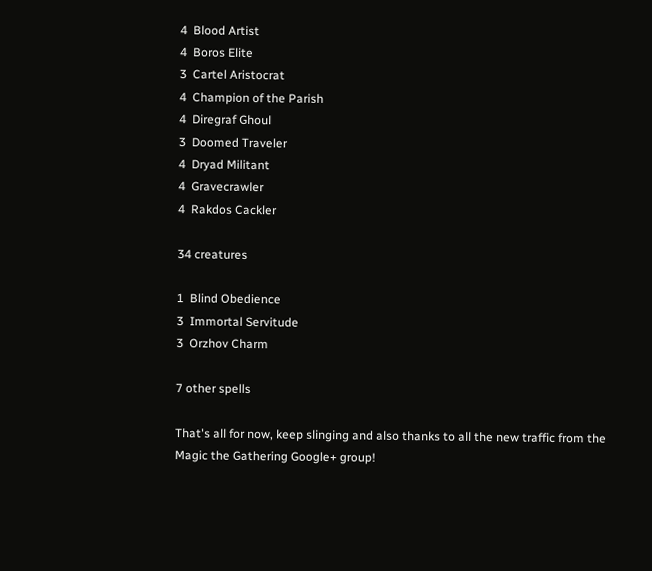4  Blood Artist
4  Boros Elite
3  Cartel Aristocrat
4  Champion of the Parish
4  Diregraf Ghoul
3  Doomed Traveler
4  Dryad Militant
4  Gravecrawler
4  Rakdos Cackler

34 creatures

1  Blind Obedience
3  Immortal Servitude
3  Orzhov Charm

7 other spells

That's all for now, keep slinging and also thanks to all the new traffic from the Magic the Gathering Google+ group!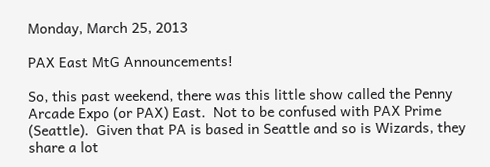Monday, March 25, 2013

PAX East MtG Announcements!

So, this past weekend, there was this little show called the Penny Arcade Expo (or PAX) East.  Not to be confused with PAX Prime (Seattle).  Given that PA is based in Seattle and so is Wizards, they share a lot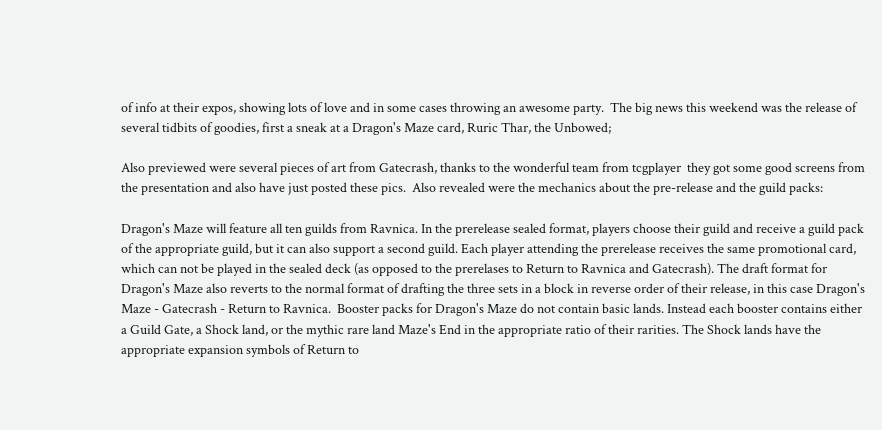of info at their expos, showing lots of love and in some cases throwing an awesome party.  The big news this weekend was the release of several tidbits of goodies, first a sneak at a Dragon's Maze card, Ruric Thar, the Unbowed;

Also previewed were several pieces of art from Gatecrash, thanks to the wonderful team from tcgplayer  they got some good screens from the presentation and also have just posted these pics.  Also revealed were the mechanics about the pre-release and the guild packs:

Dragon's Maze will feature all ten guilds from Ravnica. In the prerelease sealed format, players choose their guild and receive a guild pack of the appropriate guild, but it can also support a second guild. Each player attending the prerelease receives the same promotional card, which can not be played in the sealed deck (as opposed to the prerelases to Return to Ravnica and Gatecrash). The draft format for Dragon's Maze also reverts to the normal format of drafting the three sets in a block in reverse order of their release, in this case Dragon's Maze - Gatecrash - Return to Ravnica.  Booster packs for Dragon's Maze do not contain basic lands. Instead each booster contains either a Guild Gate, a Shock land, or the mythic rare land Maze's End in the appropriate ratio of their rarities. The Shock lands have the appropriate expansion symbols of Return to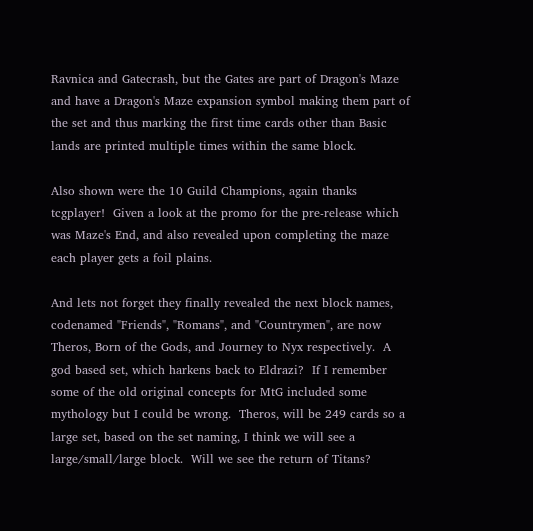Ravnica and Gatecrash, but the Gates are part of Dragon's Maze and have a Dragon's Maze expansion symbol making them part of the set and thus marking the first time cards other than Basic lands are printed multiple times within the same block.

Also shown were the 10 Guild Champions, again thanks tcgplayer!  Given a look at the promo for the pre-release which was Maze's End, and also revealed upon completing the maze each player gets a foil plains.

And lets not forget they finally revealed the next block names, codenamed "Friends", "Romans", and "Countrymen", are now Theros, Born of the Gods, and Journey to Nyx respectively.  A god based set, which harkens back to Eldrazi?  If I remember some of the old original concepts for MtG included some mythology but I could be wrong.  Theros, will be 249 cards so a large set, based on the set naming, I think we will see a large/small/large block.  Will we see the return of Titans?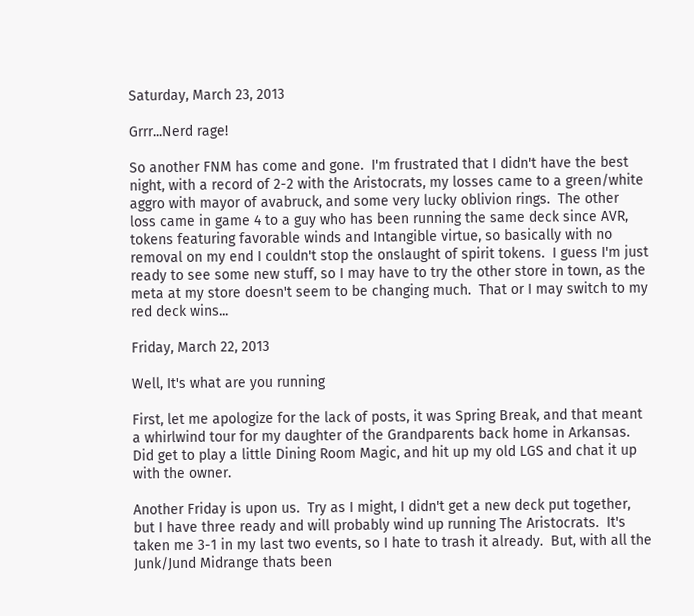Saturday, March 23, 2013

Grrr...Nerd rage!

So another FNM has come and gone.  I'm frustrated that I didn't have the best night, with a record of 2-2 with the Aristocrats, my losses came to a green/white aggro with mayor of avabruck, and some very lucky oblivion rings.  The other loss came in game 4 to a guy who has been running the same deck since AVR, tokens featuring favorable winds and Intangible virtue, so basically with no removal on my end I couldn't stop the onslaught of spirit tokens.  I guess I'm just ready to see some new stuff, so I may have to try the other store in town, as the meta at my store doesn't seem to be changing much.  That or I may switch to my red deck wins...

Friday, March 22, 2013

Well, It's what are you running

First, let me apologize for the lack of posts, it was Spring Break, and that meant a whirlwind tour for my daughter of the Grandparents back home in Arkansas.  Did get to play a little Dining Room Magic, and hit up my old LGS and chat it up with the owner.

Another Friday is upon us.  Try as I might, I didn't get a new deck put together, but I have three ready and will probably wind up running The Aristocrats.  It's taken me 3-1 in my last two events, so I hate to trash it already.  But, with all the Junk/Jund Midrange thats been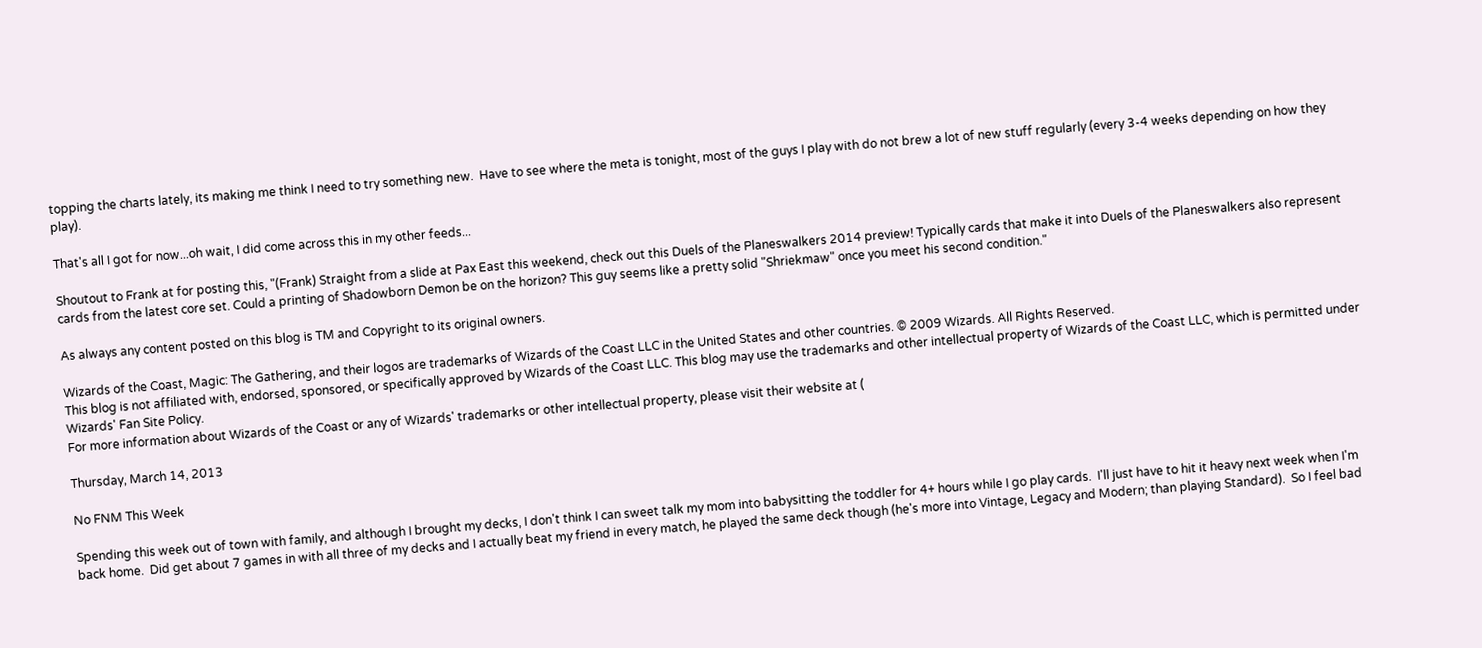topping the charts lately, its making me think I need to try something new.  Have to see where the meta is tonight, most of the guys I play with do not brew a lot of new stuff regularly (every 3-4 weeks depending on how they play).

That's all I got for now...oh wait, I did come across this in my other feeds...

Shoutout to Frank at for posting this, "(Frank) Straight from a slide at Pax East this weekend, check out this Duels of the Planeswalkers 2014 preview! Typically cards that make it into Duels of the Planeswalkers also represent cards from the latest core set. Could a printing of Shadowborn Demon be on the horizon? This guy seems like a pretty solid "Shriekmaw" once you meet his second condition."

As always any content posted on this blog is TM and Copyright to its original owners.

Wizards of the Coast, Magic: The Gathering, and their logos are trademarks of Wizards of the Coast LLC in the United States and other countries. © 2009 Wizards. All Rights Reserved.
This blog is not affiliated with, endorsed, sponsored, or specifically approved by Wizards of the Coast LLC. This blog may use the trademarks and other intellectual property of Wizards of the Coast LLC, which is permitted under Wizards' Fan Site Policy.
For more information about Wizards of the Coast or any of Wizards' trademarks or other intellectual property, please visit their website at (

Thursday, March 14, 2013

No FNM This Week

Spending this week out of town with family, and although I brought my decks, I don't think I can sweet talk my mom into babysitting the toddler for 4+ hours while I go play cards.  I'll just have to hit it heavy next week when I'm back home.  Did get about 7 games in with all three of my decks and I actually beat my friend in every match, he played the same deck though (he's more into Vintage, Legacy and Modern; than playing Standard).  So I feel bad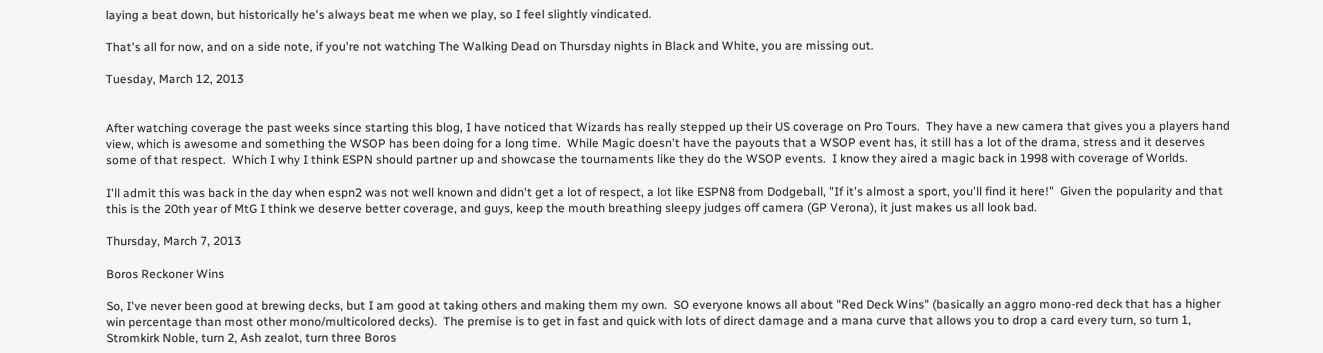laying a beat down, but historically he's always beat me when we play, so I feel slightly vindicated.

That's all for now, and on a side note, if you're not watching The Walking Dead on Thursday nights in Black and White, you are missing out.

Tuesday, March 12, 2013


After watching coverage the past weeks since starting this blog, I have noticed that Wizards has really stepped up their US coverage on Pro Tours.  They have a new camera that gives you a players hand view, which is awesome and something the WSOP has been doing for a long time.  While Magic doesn't have the payouts that a WSOP event has, it still has a lot of the drama, stress and it deserves some of that respect.  Which I why I think ESPN should partner up and showcase the tournaments like they do the WSOP events.  I know they aired a magic back in 1998 with coverage of Worlds.

I'll admit this was back in the day when espn2 was not well known and didn't get a lot of respect, a lot like ESPN8 from Dodgeball, "If it's almost a sport, you'll find it here!"  Given the popularity and that this is the 20th year of MtG I think we deserve better coverage, and guys, keep the mouth breathing sleepy judges off camera (GP Verona), it just makes us all look bad.

Thursday, March 7, 2013

Boros Reckoner Wins

So, I've never been good at brewing decks, but I am good at taking others and making them my own.  SO everyone knows all about "Red Deck Wins" (basically an aggro mono-red deck that has a higher win percentage than most other mono/multicolored decks).  The premise is to get in fast and quick with lots of direct damage and a mana curve that allows you to drop a card every turn, so turn 1, Stromkirk Noble, turn 2, Ash zealot, turn three Boros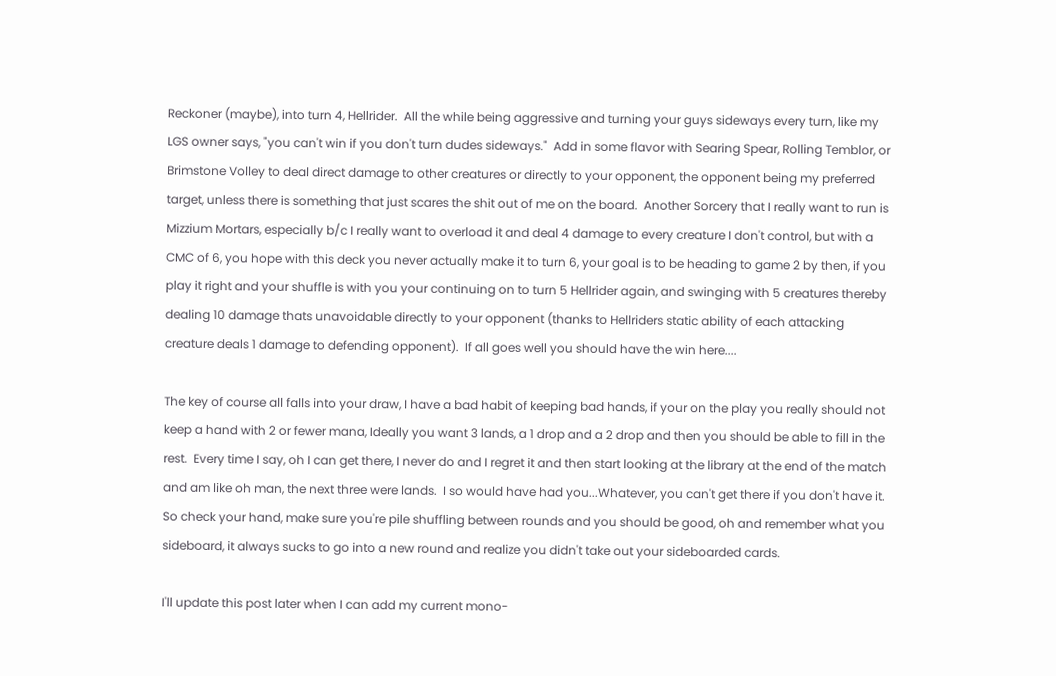Reckoner (maybe), into turn 4, Hellrider.  All the while being aggressive and turning your guys sideways every turn, like my LGS owner says, "you can't win if you don't turn dudes sideways."  Add in some flavor with Searing Spear, Rolling Temblor, or Brimstone Volley to deal direct damage to other creatures or directly to your opponent, the opponent being my preferred target, unless there is something that just scares the shit out of me on the board.  Another Sorcery that I really want to run is Mizzium Mortars, especially b/c I really want to overload it and deal 4 damage to every creature I don't control, but with a CMC of 6, you hope with this deck you never actually make it to turn 6, your goal is to be heading to game 2 by then, if you play it right and your shuffle is with you your continuing on to turn 5 Hellrider again, and swinging with 5 creatures thereby dealing 10 damage thats unavoidable directly to your opponent (thanks to Hellriders static ability of each attacking creature deals 1 damage to defending opponent).  If all goes well you should have the win here....

The key of course all falls into your draw, I have a bad habit of keeping bad hands, if your on the play you really should not keep a hand with 2 or fewer mana, Ideally you want 3 lands, a 1 drop and a 2 drop and then you should be able to fill in the rest.  Every time I say, oh I can get there, I never do and I regret it and then start looking at the library at the end of the match and am like oh man, the next three were lands.  I so would have had you...Whatever, you can't get there if you don't have it.  So check your hand, make sure you're pile shuffling between rounds and you should be good, oh and remember what you sideboard, it always sucks to go into a new round and realize you didn't take out your sideboarded cards.

I'll update this post later when I can add my current mono-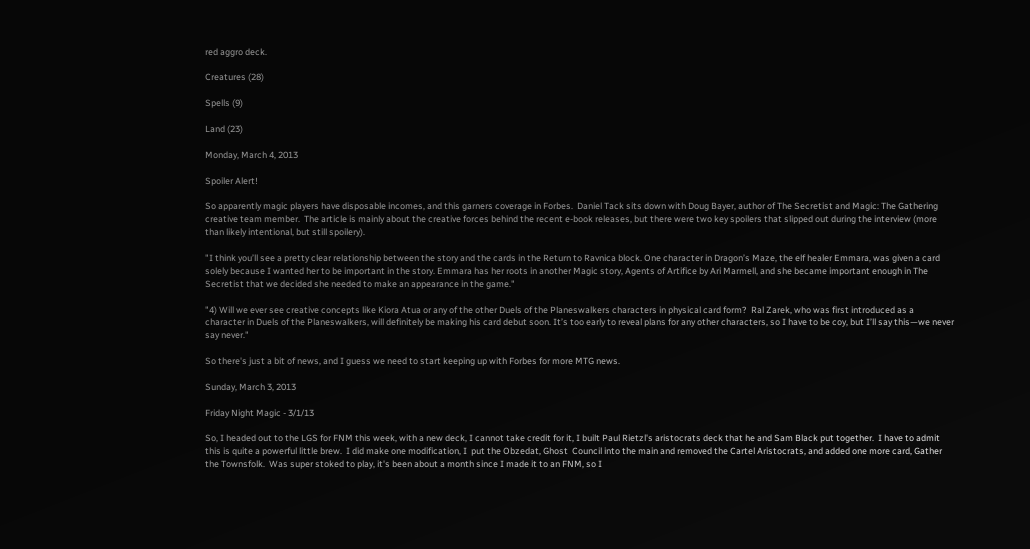red aggro deck.

Creatures (28)

Spells (9)

Land (23)

Monday, March 4, 2013

Spoiler Alert!

So apparently magic players have disposable incomes, and this garners coverage in Forbes.  Daniel Tack sits down with Doug Bayer, author of The Secretist and Magic: The Gathering creative team member.  The article is mainly about the creative forces behind the recent e-book releases, but there were two key spoilers that slipped out during the interview (more than likely intentional, but still spoilery).

"I think you’ll see a pretty clear relationship between the story and the cards in the Return to Ravnica block. One character in Dragon’s Maze, the elf healer Emmara, was given a card solely because I wanted her to be important in the story. Emmara has her roots in another Magic story, Agents of Artifice by Ari Marmell, and she became important enough in The Secretist that we decided she needed to make an appearance in the game."

"4) Will we ever see creative concepts like Kiora Atua or any of the other Duels of the Planeswalkers characters in physical card form?  Ral Zarek, who was first introduced as a character in Duels of the Planeswalkers, will definitely be making his card debut soon. It’s too early to reveal plans for any other characters, so I have to be coy, but I’ll say this—we never say never."

So there's just a bit of news, and I guess we need to start keeping up with Forbes for more MTG news.

Sunday, March 3, 2013

Friday Night Magic - 3/1/13

So, I headed out to the LGS for FNM this week, with a new deck, I cannot take credit for it, I built Paul Rietzl's aristocrats deck that he and Sam Black put together.  I have to admit this is quite a powerful little brew.  I did make one modification, I  put the Obzedat, Ghost  Council into the main and removed the Cartel Aristocrats, and added one more card, Gather the Townsfolk.  Was super stoked to play, it's been about a month since I made it to an FNM, so I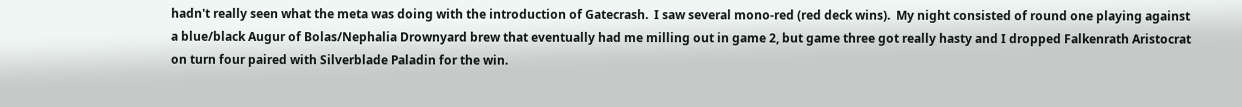hadn't really seen what the meta was doing with the introduction of Gatecrash.  I saw several mono-red (red deck wins).  My night consisted of round one playing against a blue/black Augur of Bolas/Nephalia Drownyard brew that eventually had me milling out in game 2, but game three got really hasty and I dropped Falkenrath Aristocrat on turn four paired with Silverblade Paladin for the win.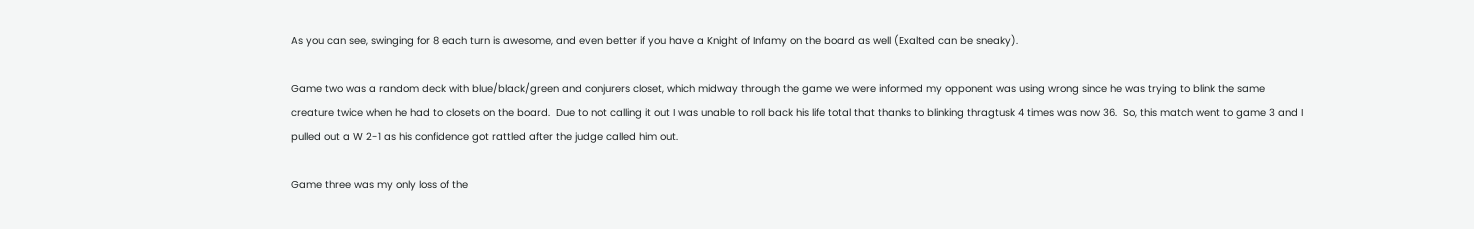As you can see, swinging for 8 each turn is awesome, and even better if you have a Knight of Infamy on the board as well (Exalted can be sneaky).

Game two was a random deck with blue/black/green and conjurers closet, which midway through the game we were informed my opponent was using wrong since he was trying to blink the same creature twice when he had to closets on the board.  Due to not calling it out I was unable to roll back his life total that thanks to blinking thragtusk 4 times was now 36.  So, this match went to game 3 and I pulled out a W 2-1 as his confidence got rattled after the judge called him out.

Game three was my only loss of the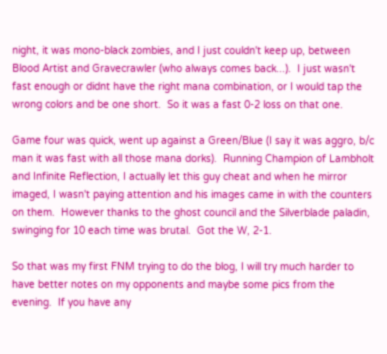night, it was mono-black zombies, and I just couldn't keep up, between Blood Artist and Gravecrawler (who always comes back...).  I just wasn't fast enough or didnt have the right mana combination, or I would tap the wrong colors and be one short.  So it was a fast 0-2 loss on that one.

Game four was quick, went up against a Green/Blue (I say it was aggro, b/c man it was fast with all those mana dorks).  Running Champion of Lambholt and Infinite Reflection, I actually let this guy cheat and when he mirror imaged, I wasn't paying attention and his images came in with the counters on them.  However thanks to the ghost council and the Silverblade paladin, swinging for 10 each time was brutal.  Got the W, 2-1.

So that was my first FNM trying to do the blog, I will try much harder to have better notes on my opponents and maybe some pics from the evening.  If you have any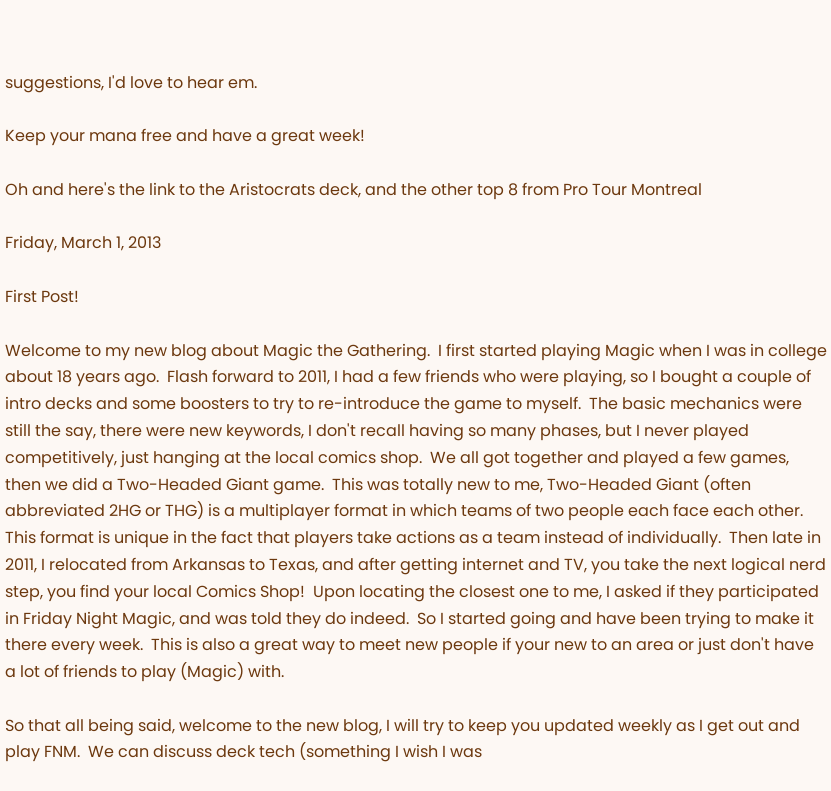suggestions, I'd love to hear em.

Keep your mana free and have a great week!

Oh and here's the link to the Aristocrats deck, and the other top 8 from Pro Tour Montreal

Friday, March 1, 2013

First Post!

Welcome to my new blog about Magic the Gathering.  I first started playing Magic when I was in college about 18 years ago.  Flash forward to 2011, I had a few friends who were playing, so I bought a couple of intro decks and some boosters to try to re-introduce the game to myself.  The basic mechanics were still the say, there were new keywords, I don't recall having so many phases, but I never played competitively, just hanging at the local comics shop.  We all got together and played a few games, then we did a Two-Headed Giant game.  This was totally new to me, Two-Headed Giant (often abbreviated 2HG or THG) is a multiplayer format in which teams of two people each face each other. This format is unique in the fact that players take actions as a team instead of individually.  Then late in 2011, I relocated from Arkansas to Texas, and after getting internet and TV, you take the next logical nerd step, you find your local Comics Shop!  Upon locating the closest one to me, I asked if they participated in Friday Night Magic, and was told they do indeed.  So I started going and have been trying to make it there every week.  This is also a great way to meet new people if your new to an area or just don't have a lot of friends to play (Magic) with.

So that all being said, welcome to the new blog, I will try to keep you updated weekly as I get out and play FNM.  We can discuss deck tech (something I wish I was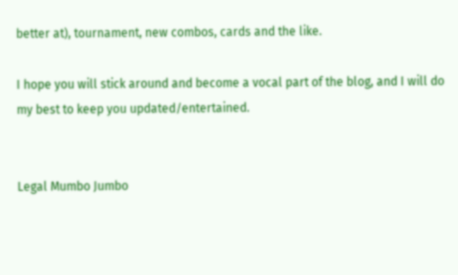better at), tournament, new combos, cards and the like.

I hope you will stick around and become a vocal part of the blog, and I will do my best to keep you updated/entertained.


Legal Mumbo Jumbo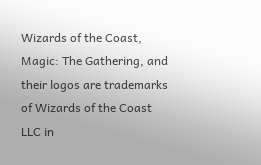Wizards of the Coast, Magic: The Gathering, and their logos are trademarks of Wizards of the Coast LLC in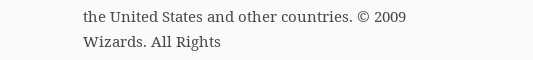the United States and other countries. © 2009 Wizards. All Rights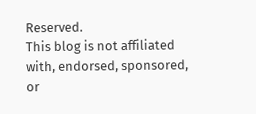Reserved.
This blog is not affiliated with, endorsed, sponsored, or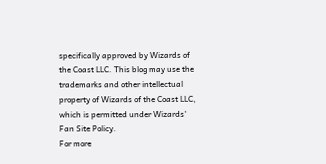specifically approved by Wizards of the Coast LLC. This blog may use the trademarks and other intellectual property of Wizards of the Coast LLC, which is permitted under Wizards' Fan Site Policy.
For more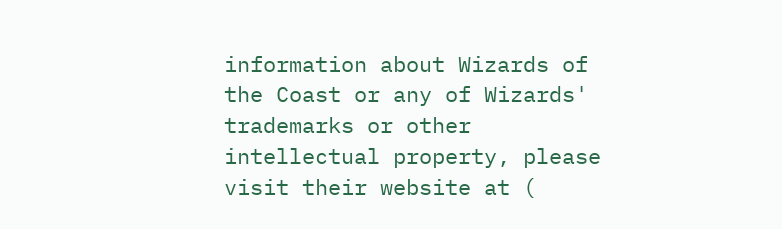information about Wizards of the Coast or any of Wizards' trademarks or other intellectual property, please visit their website at (